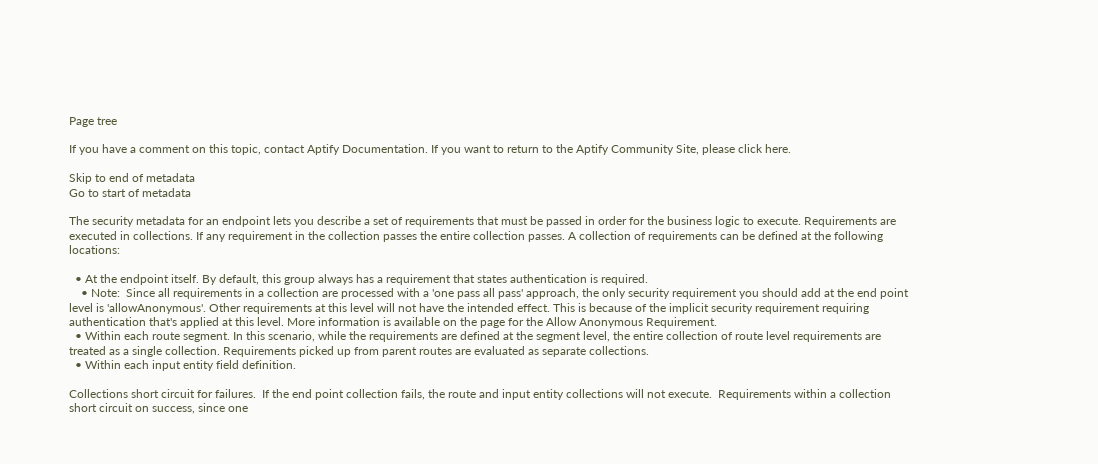Page tree

If you have a comment on this topic, contact Aptify Documentation. If you want to return to the Aptify Community Site, please click here.

Skip to end of metadata
Go to start of metadata

The security metadata for an endpoint lets you describe a set of requirements that must be passed in order for the business logic to execute. Requirements are executed in collections. If any requirement in the collection passes the entire collection passes. A collection of requirements can be defined at the following locations:

  • At the endpoint itself. By default, this group always has a requirement that states authentication is required.
    • Note:  Since all requirements in a collection are processed with a 'one pass all pass' approach, the only security requirement you should add at the end point level is 'allowAnonymous'. Other requirements at this level will not have the intended effect. This is because of the implicit security requirement requiring authentication that's applied at this level. More information is available on the page for the Allow Anonymous Requirement.
  • Within each route segment. In this scenario, while the requirements are defined at the segment level, the entire collection of route level requirements are treated as a single collection. Requirements picked up from parent routes are evaluated as separate collections.
  • Within each input entity field definition.

Collections short circuit for failures.  If the end point collection fails, the route and input entity collections will not execute.  Requirements within a collection short circuit on success, since one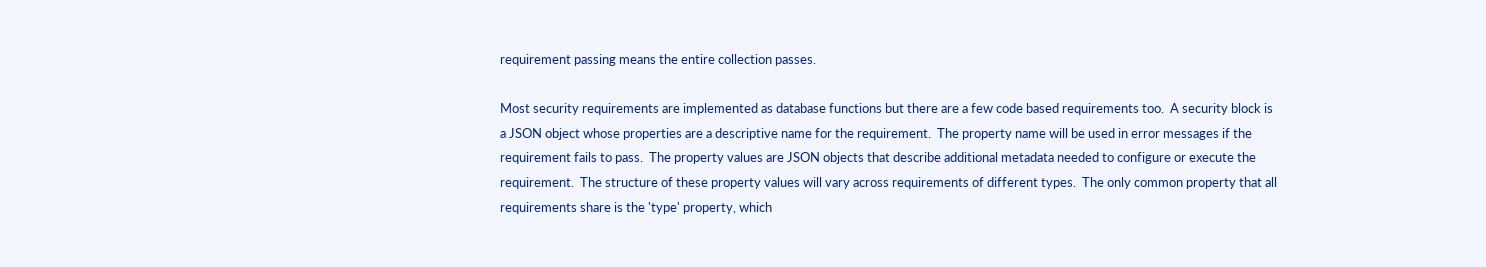requirement passing means the entire collection passes.

Most security requirements are implemented as database functions but there are a few code based requirements too.  A security block is a JSON object whose properties are a descriptive name for the requirement.  The property name will be used in error messages if the requirement fails to pass.  The property values are JSON objects that describe additional metadata needed to configure or execute the requirement.  The structure of these property values will vary across requirements of different types.  The only common property that all requirements share is the 'type' property, which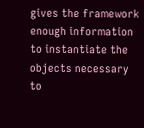gives the framework enough information to instantiate the objects necessary to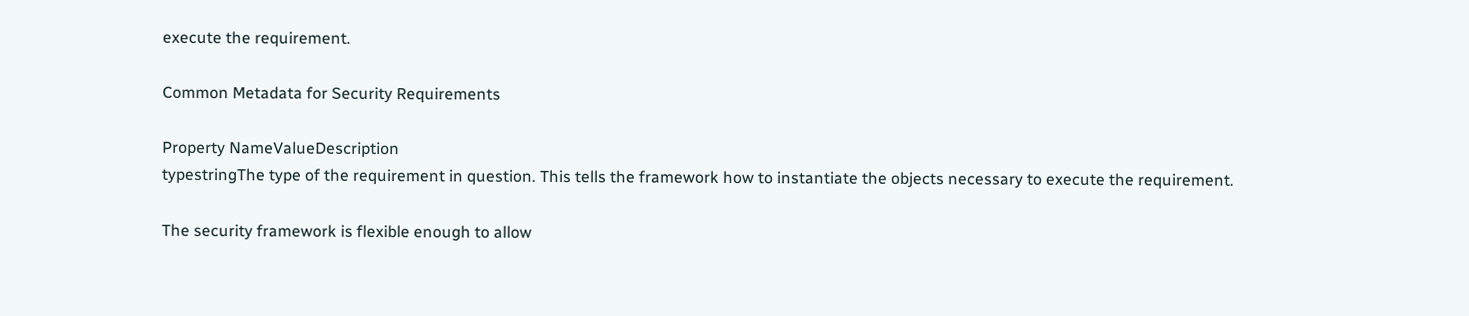execute the requirement.

Common Metadata for Security Requirements

Property NameValueDescription
typestringThe type of the requirement in question. This tells the framework how to instantiate the objects necessary to execute the requirement.

The security framework is flexible enough to allow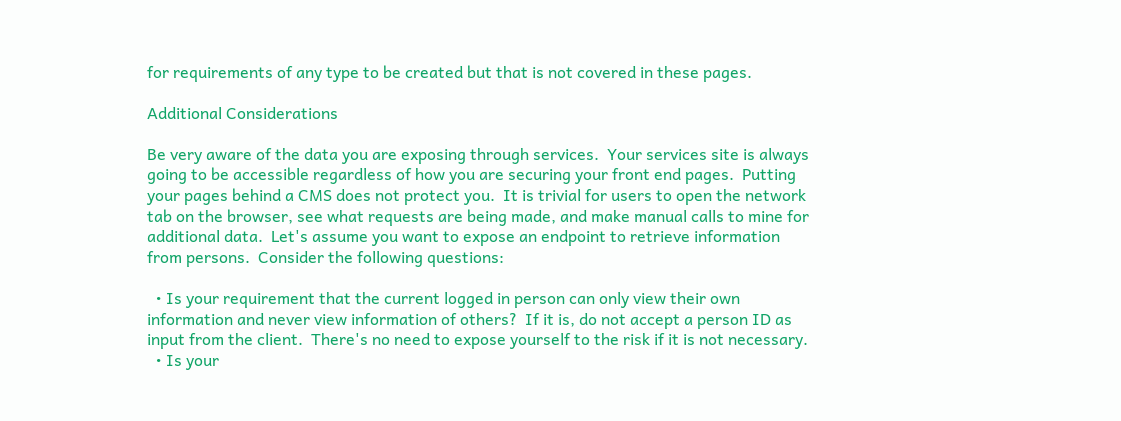for requirements of any type to be created but that is not covered in these pages.

Additional Considerations

Be very aware of the data you are exposing through services.  Your services site is always going to be accessible regardless of how you are securing your front end pages.  Putting your pages behind a CMS does not protect you.  It is trivial for users to open the network tab on the browser, see what requests are being made, and make manual calls to mine for additional data.  Let's assume you want to expose an endpoint to retrieve information from persons.  Consider the following questions:

  • Is your requirement that the current logged in person can only view their own information and never view information of others?  If it is, do not accept a person ID as input from the client.  There's no need to expose yourself to the risk if it is not necessary.
  • Is your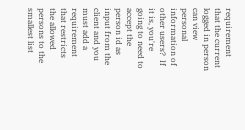requirement that the current logged in person can view personal information of other users?  If it is, you're going to need to accept the person id as input from the client and you must add a requirement that restricts the allowed persons to the smallest list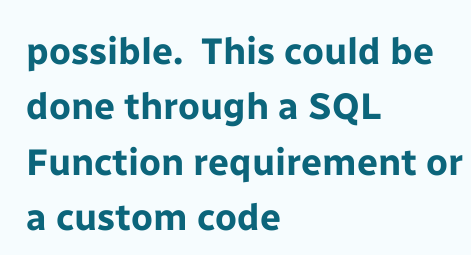possible.  This could be done through a SQL Function requirement or a custom code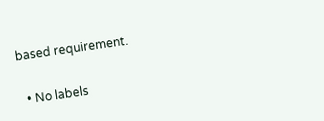based requirement.

  • No labels